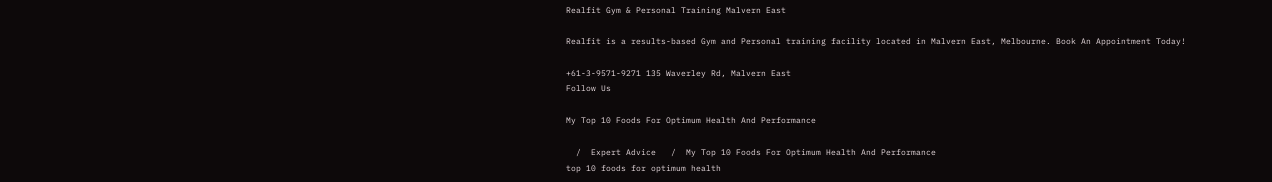Realfit Gym & Personal Training Malvern East

Realfit is a results-based Gym and Personal training facility located in Malvern East, Melbourne. Book An Appointment Today!

+61-3-9571-9271 135 Waverley Rd, Malvern East
Follow Us

My Top 10 Foods For Optimum Health And Performance

  /  Expert Advice   /  My Top 10 Foods For Optimum Health And Performance
top 10 foods for optimum health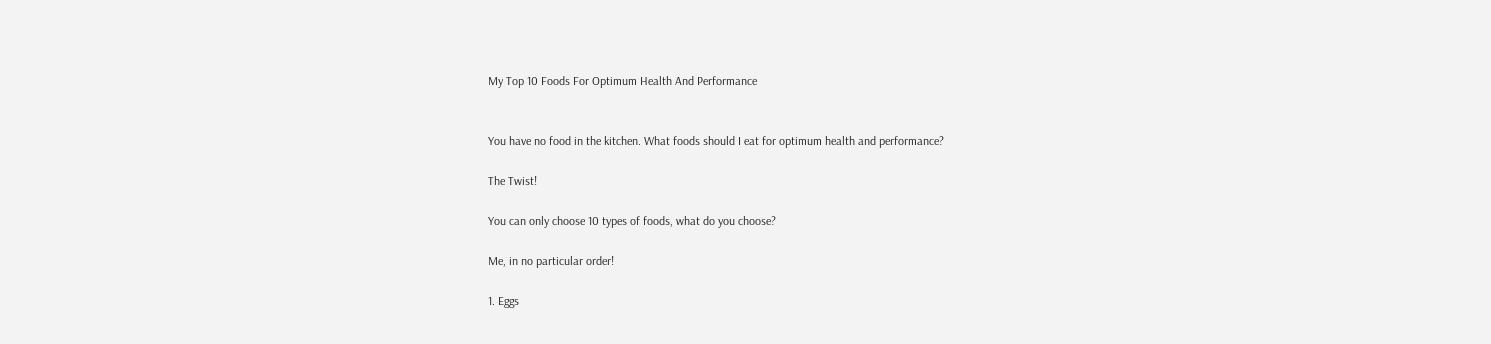My Top 10 Foods For Optimum Health And Performance


You have no food in the kitchen. What foods should I eat for optimum health and performance?

The Twist!

You can only choose 10 types of foods, what do you choose?

Me, in no particular order!

1. Eggs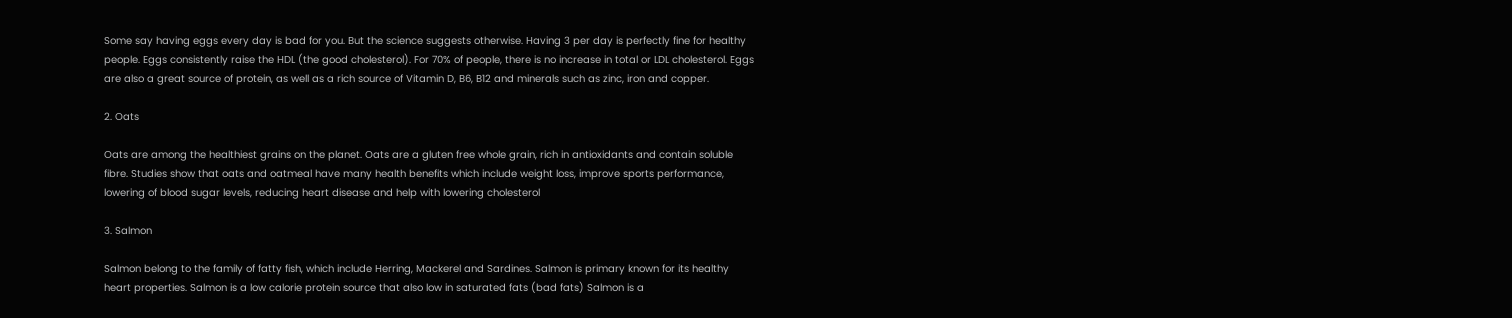Some say having eggs every day is bad for you. But the science suggests otherwise. Having 3 per day is perfectly fine for healthy people. Eggs consistently raise the HDL (the good cholesterol). For 70% of people, there is no increase in total or LDL cholesterol. Eggs are also a great source of protein, as well as a rich source of Vitamin D, B6, B12 and minerals such as zinc, iron and copper.

2. Oats

Oats are among the healthiest grains on the planet. Oats are a gluten free whole grain, rich in antioxidants and contain soluble fibre. Studies show that oats and oatmeal have many health benefits which include weight loss, improve sports performance, lowering of blood sugar levels, reducing heart disease and help with lowering cholesterol

3. Salmon

Salmon belong to the family of fatty fish, which include Herring, Mackerel and Sardines. Salmon is primary known for its healthy heart properties. Salmon is a low calorie protein source that also low in saturated fats (bad fats) Salmon is a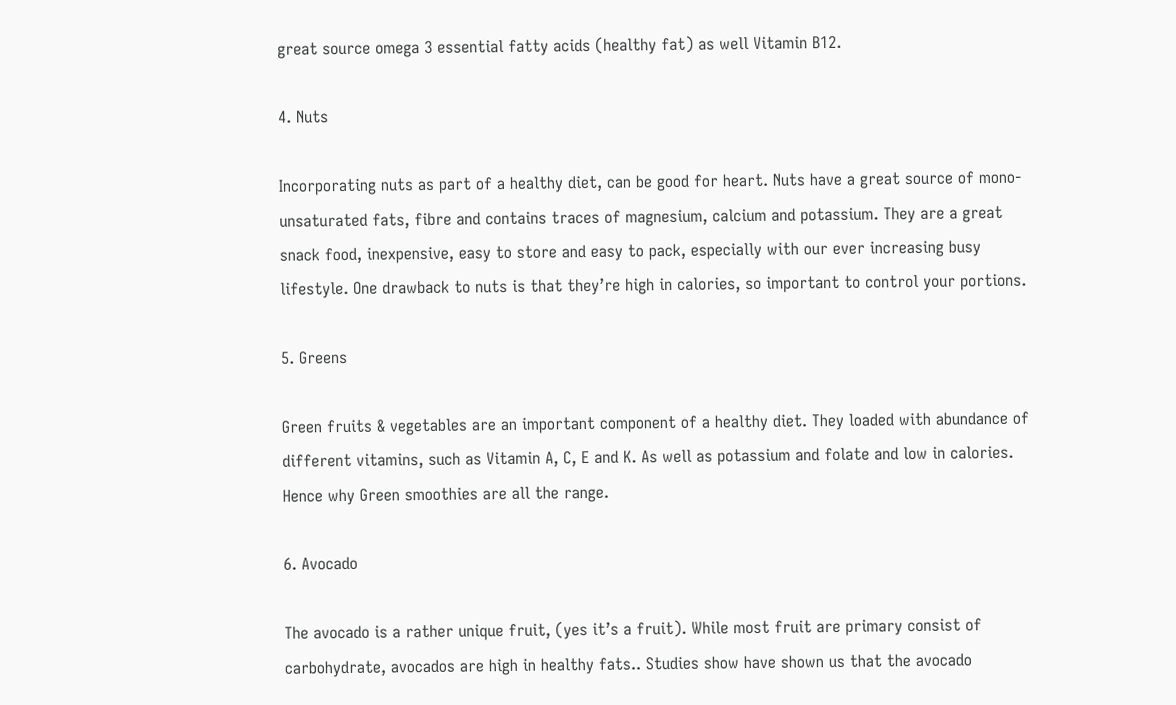great source omega 3 essential fatty acids (healthy fat) as well Vitamin B12.

4. Nuts

Incorporating nuts as part of a healthy diet, can be good for heart. Nuts have a great source of mono-unsaturated fats, fibre and contains traces of magnesium, calcium and potassium. They are a great snack food, inexpensive, easy to store and easy to pack, especially with our ever increasing busy lifestyle. One drawback to nuts is that they’re high in calories, so important to control your portions.

5. Greens

Green fruits & vegetables are an important component of a healthy diet. They loaded with abundance of different vitamins, such as Vitamin A, C, E and K. As well as potassium and folate and low in calories. Hence why Green smoothies are all the range.

6. Avocado

The avocado is a rather unique fruit, (yes it’s a fruit). While most fruit are primary consist of carbohydrate, avocados are high in healthy fats.. Studies show have shown us that the avocado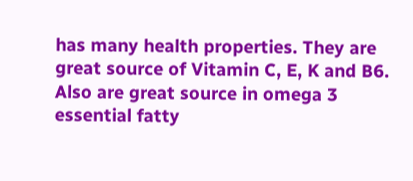has many health properties. They are great source of Vitamin C, E, K and B6. Also are great source in omega 3 essential fatty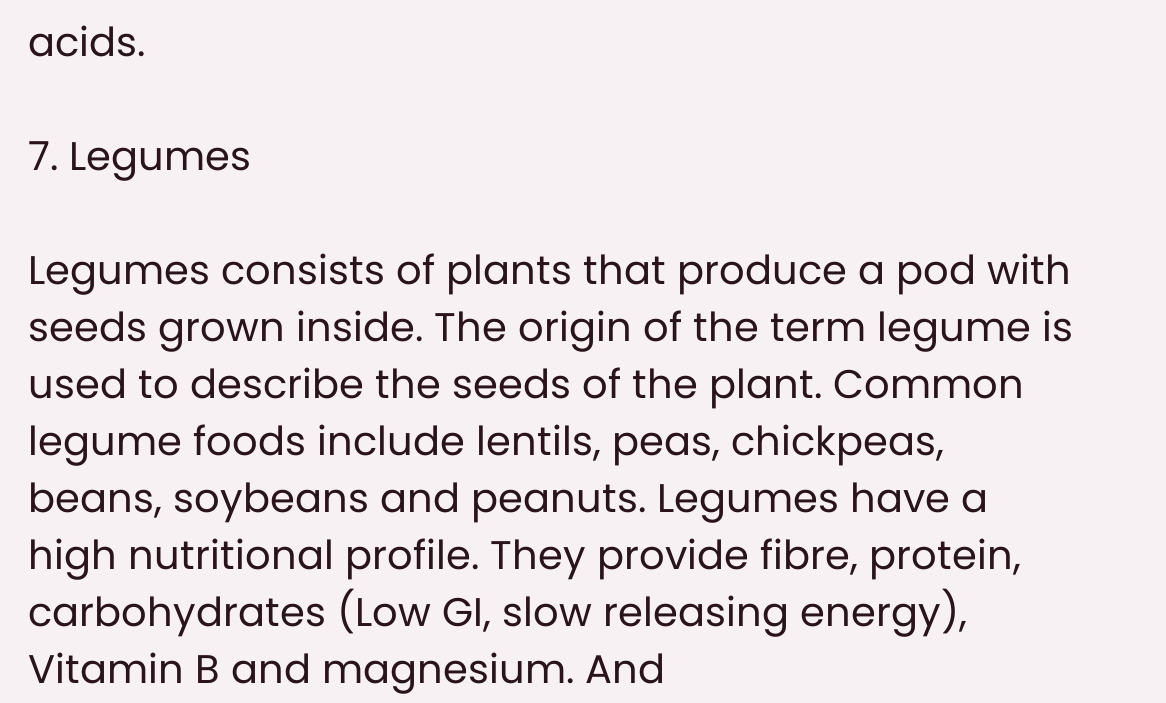acids.

7. Legumes

Legumes consists of plants that produce a pod with seeds grown inside. The origin of the term legume is used to describe the seeds of the plant. Common legume foods include lentils, peas, chickpeas, beans, soybeans and peanuts. Legumes have a high nutritional profile. They provide fibre, protein, carbohydrates (Low GI, slow releasing energy), Vitamin B and magnesium. And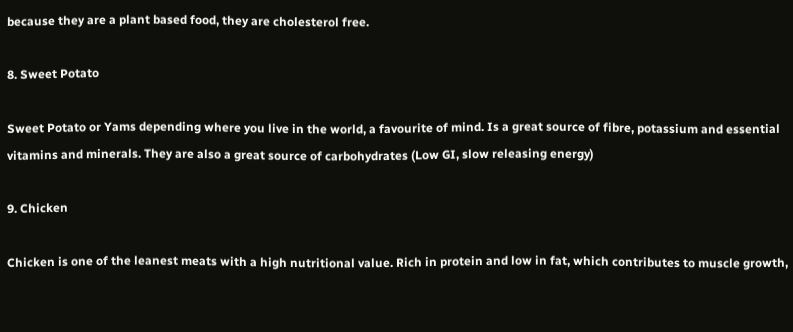because they are a plant based food, they are cholesterol free.

8. Sweet Potato

Sweet Potato or Yams depending where you live in the world, a favourite of mind. Is a great source of fibre, potassium and essential vitamins and minerals. They are also a great source of carbohydrates (Low GI, slow releasing energy)

9. Chicken

Chicken is one of the leanest meats with a high nutritional value. Rich in protein and low in fat, which contributes to muscle growth,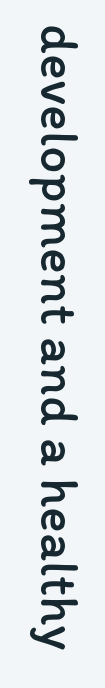development and a healthy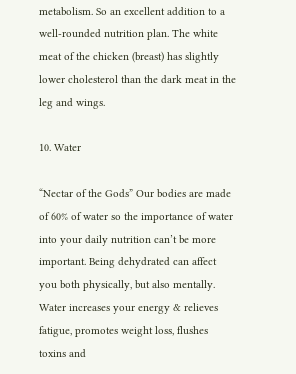metabolism. So an excellent addition to a well-rounded nutrition plan. The white meat of the chicken (breast) has slightly lower cholesterol than the dark meat in the leg and wings.

10. Water

“Nectar of the Gods” Our bodies are made of 60% of water so the importance of water into your daily nutrition can’t be more important. Being dehydrated can affect you both physically, but also mentally. Water increases your energy & relieves fatigue, promotes weight loss, flushes toxins and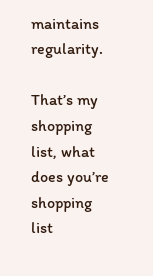maintains regularity.

That’s my shopping list, what does you’re shopping list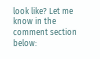look like? Let me know in the comment section below: